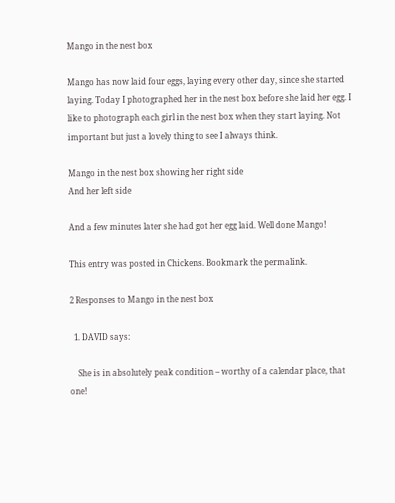Mango in the nest box

Mango has now laid four eggs, laying every other day, since she started laying. Today I photographed her in the nest box before she laid her egg. I like to photograph each girl in the nest box when they start laying. Not important but just a lovely thing to see I always think.

Mango in the nest box showing her right side
And her left side

And a few minutes later she had got her egg laid. Well done Mango!

This entry was posted in Chickens. Bookmark the permalink.

2 Responses to Mango in the nest box

  1. DAVID says:

    She is in absolutely peak condition – worthy of a calendar place, that one!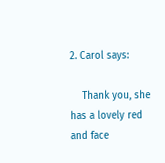2. Carol says:

    Thank you, she has a lovely red and face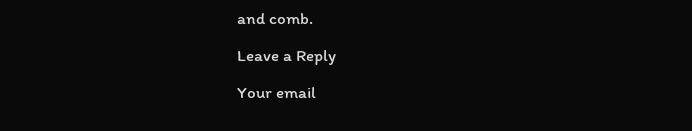and comb.

Leave a Reply

Your email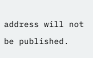address will not be published.